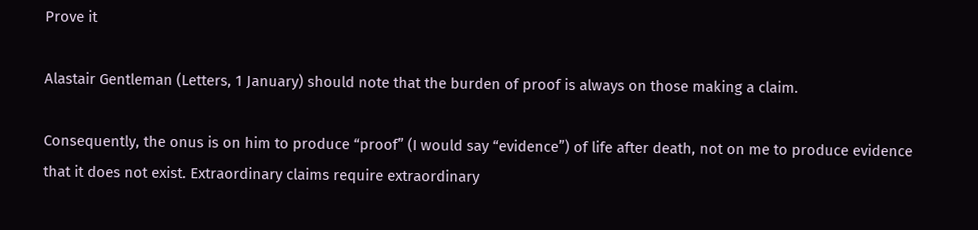Prove it

Alastair Gentleman (Letters, 1 January) should note that the burden of proof is always on those making a claim.

Consequently, the onus is on him to produce “proof” (I would say “evidence”) of life after death, not on me to produce evidence that it does not exist. Extraordinary claims require extraordinary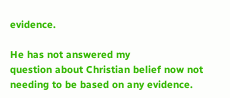evidence.

He has not answered my
question about Christian belief now not needing to be based on any evidence.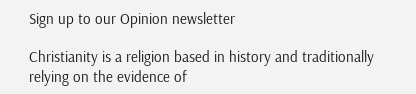Sign up to our Opinion newsletter

Christianity is a religion based in history and traditionally
relying on the evidence of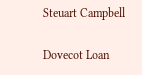Steuart Campbell

Dovecot Loan